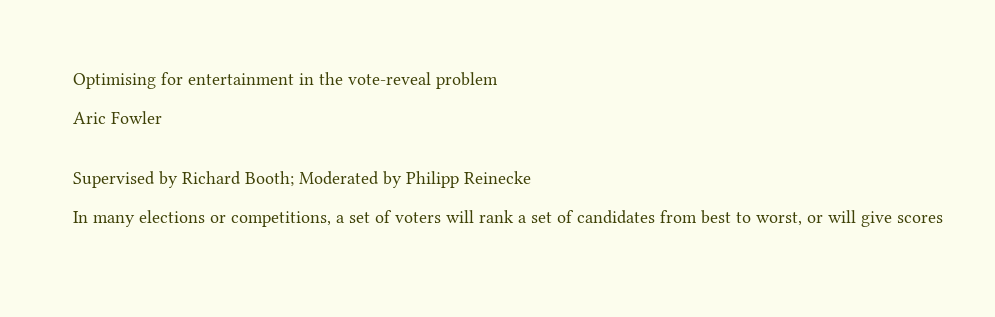Optimising for entertainment in the vote-reveal problem

Aric Fowler


Supervised by Richard Booth; Moderated by Philipp Reinecke

In many elections or competitions, a set of voters will rank a set of candidates from best to worst, or will give scores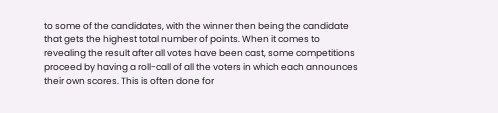to some of the candidates, with the winner then being the candidate that gets the highest total number of points. When it comes to revealing the result after all votes have been cast, some competitions proceed by having a roll-call of all the voters in which each announces their own scores. This is often done for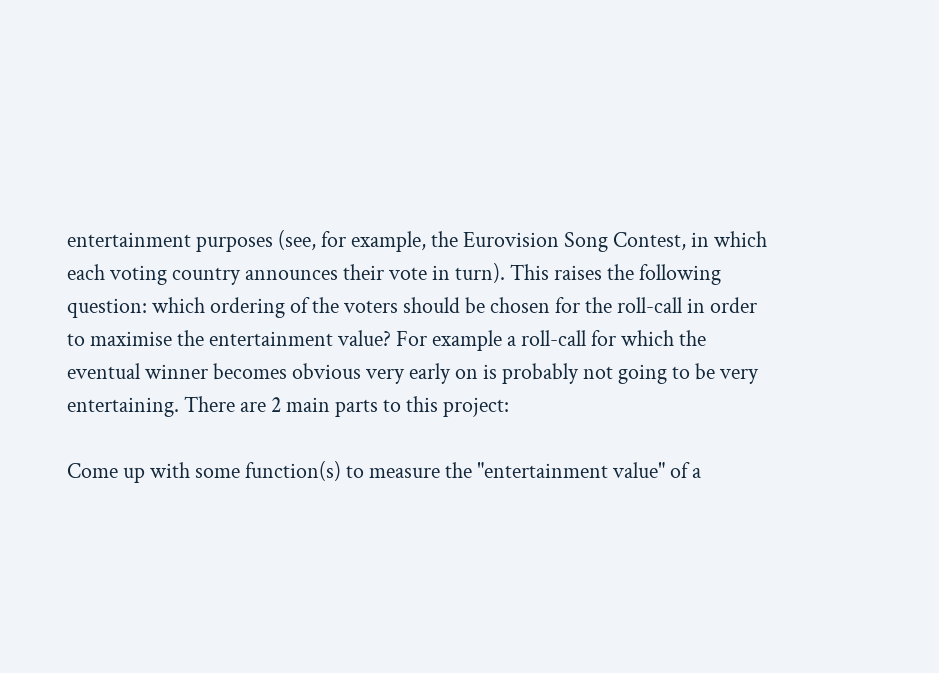entertainment purposes (see, for example, the Eurovision Song Contest, in which each voting country announces their vote in turn). This raises the following question: which ordering of the voters should be chosen for the roll-call in order to maximise the entertainment value? For example a roll-call for which the eventual winner becomes obvious very early on is probably not going to be very entertaining. There are 2 main parts to this project:

Come up with some function(s) to measure the "entertainment value" of a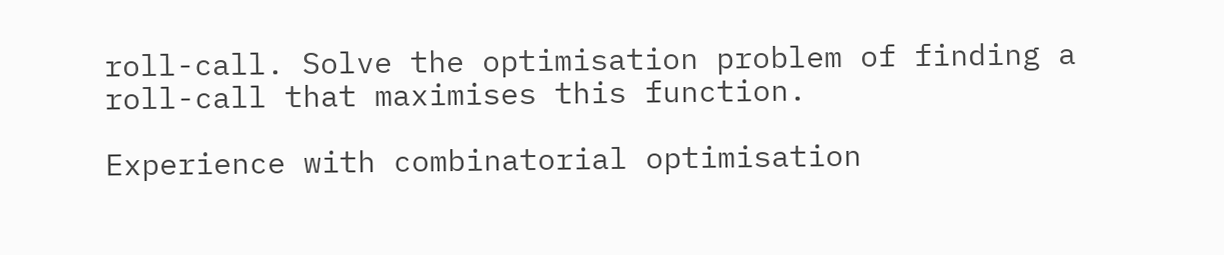roll-call. Solve the optimisation problem of finding a roll-call that maximises this function.

Experience with combinatorial optimisation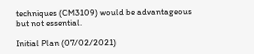techniques (CM3109) would be advantageous but not essential.

Initial Plan (07/02/2021)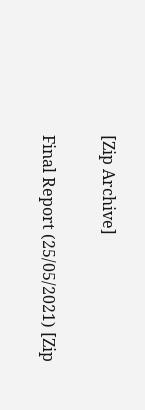[Zip Archive]

Final Report (25/05/2021) [Zip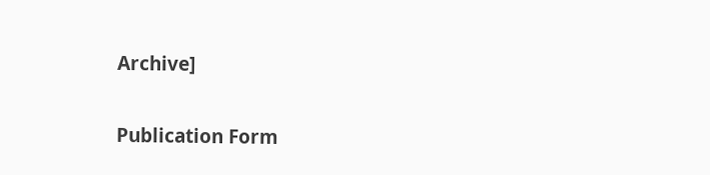Archive]

Publication Form